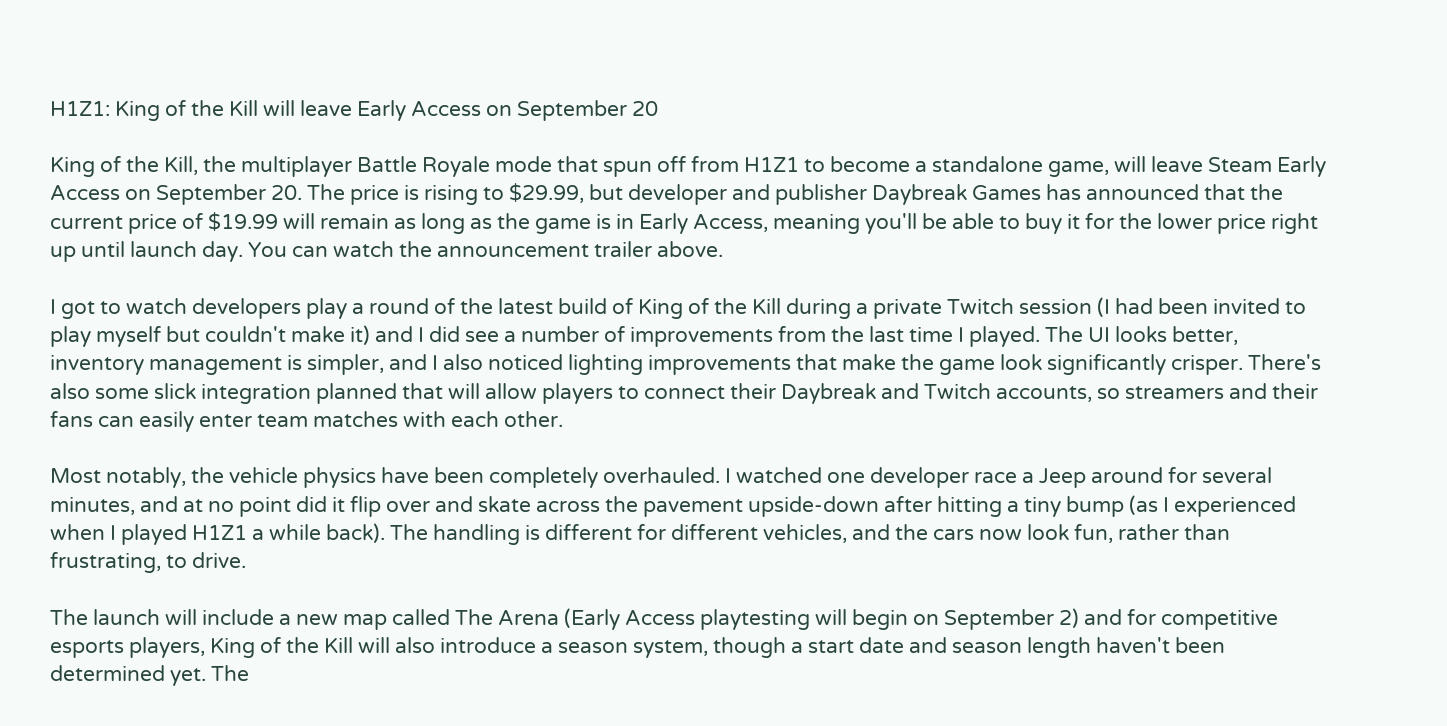H1Z1: King of the Kill will leave Early Access on September 20

King of the Kill, the multiplayer Battle Royale mode that spun off from H1Z1 to become a standalone game, will leave Steam Early Access on September 20. The price is rising to $29.99, but developer and publisher Daybreak Games has announced that the current price of $19.99 will remain as long as the game is in Early Access, meaning you'll be able to buy it for the lower price right up until launch day. You can watch the announcement trailer above.

I got to watch developers play a round of the latest build of King of the Kill during a private Twitch session (I had been invited to play myself but couldn't make it) and I did see a number of improvements from the last time I played. The UI looks better, inventory management is simpler, and I also noticed lighting improvements that make the game look significantly crisper. There's also some slick integration planned that will allow players to connect their Daybreak and Twitch accounts, so streamers and their fans can easily enter team matches with each other.

Most notably, the vehicle physics have been completely overhauled. I watched one developer race a Jeep around for several minutes, and at no point did it flip over and skate across the pavement upside-down after hitting a tiny bump (as I experienced when I played H1Z1 a while back). The handling is different for different vehicles, and the cars now look fun, rather than frustrating, to drive.

The launch will include a new map called The Arena (Early Access playtesting will begin on September 2) and for competitive esports players, King of the Kill will also introduce a season system, though a start date and season length haven't been determined yet. The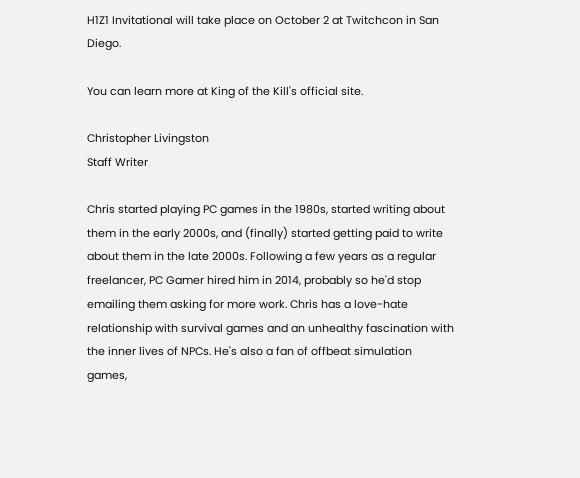H1Z1 Invitational will take place on October 2 at Twitchcon in San Diego.

You can learn more at King of the Kill's official site.

Christopher Livingston
Staff Writer

Chris started playing PC games in the 1980s, started writing about them in the early 2000s, and (finally) started getting paid to write about them in the late 2000s. Following a few years as a regular freelancer, PC Gamer hired him in 2014, probably so he'd stop emailing them asking for more work. Chris has a love-hate relationship with survival games and an unhealthy fascination with the inner lives of NPCs. He's also a fan of offbeat simulation games,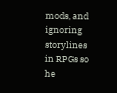mods, and ignoring storylines in RPGs so he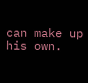can make up his own.